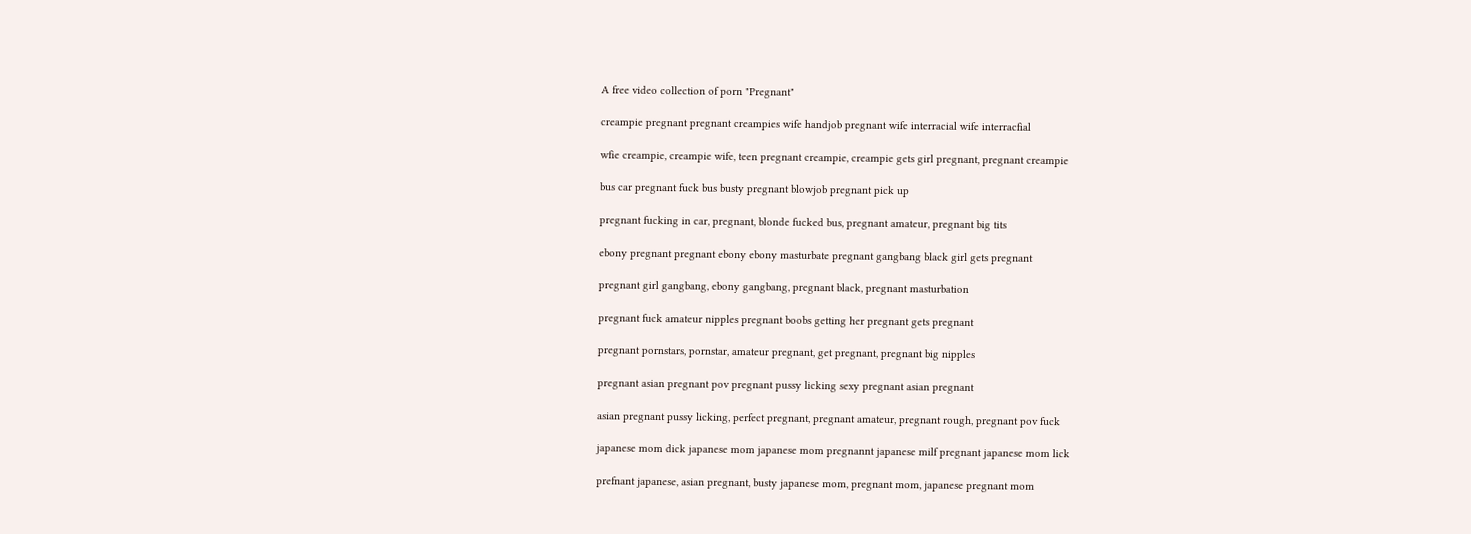A free video collection of porn "Pregnant"

creampie pregnant pregnant creampies wife handjob pregnant wife interracial wife interracfial

wfie creampie, creampie wife, teen pregnant creampie, creampie gets girl pregnant, pregnant creampie

bus car pregnant fuck bus busty pregnant blowjob pregnant pick up

pregnant fucking in car, pregnant, blonde fucked bus, pregnant amateur, pregnant big tits

ebony pregnant pregnant ebony ebony masturbate pregnant gangbang black girl gets pregnant

pregnant girl gangbang, ebony gangbang, pregnant black, pregnant masturbation

pregnant fuck amateur nipples pregnant boobs getting her pregnant gets pregnant

pregnant pornstars, pornstar, amateur pregnant, get pregnant, pregnant big nipples

pregnant asian pregnant pov pregnant pussy licking sexy pregnant asian pregnant

asian pregnant pussy licking, perfect pregnant, pregnant amateur, pregnant rough, pregnant pov fuck

japanese mom dick japanese mom japanese mom pregnannt japanese milf pregnant japanese mom lick

prefnant japanese, asian pregnant, busty japanese mom, pregnant mom, japanese pregnant mom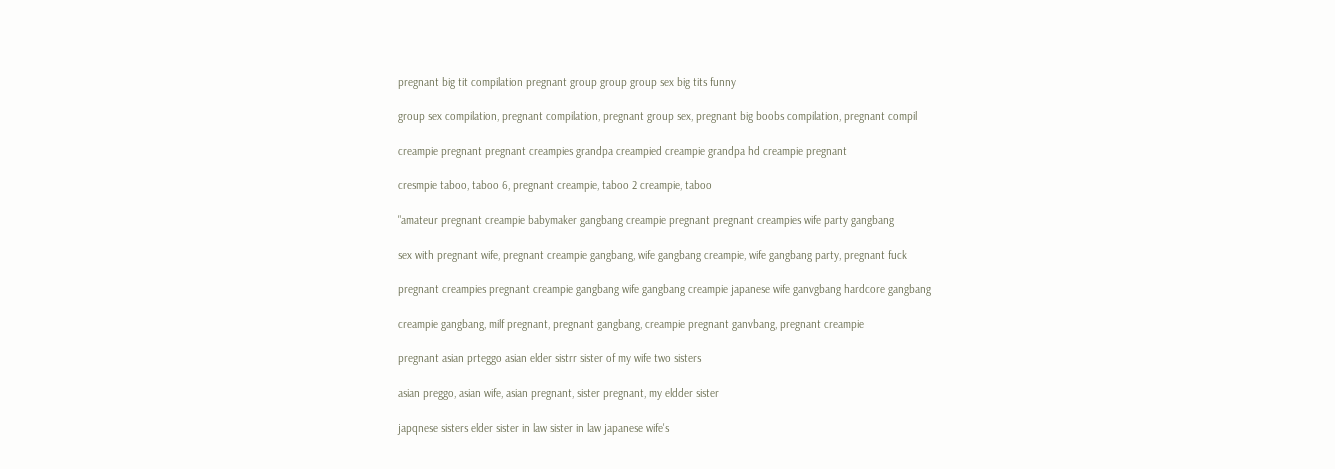pregnant big tit compilation pregnant group group group sex big tits funny

group sex compilation, pregnant compilation, pregnant group sex, pregnant big boobs compilation, pregnant compil

creampie pregnant pregnant creampies grandpa creampied creampie grandpa hd creampie pregnant

cresmpie taboo, taboo 6, pregnant creampie, taboo 2 creampie, taboo

"amateur pregnant creampie babymaker gangbang creampie pregnant pregnant creampies wife party gangbang

sex with pregnant wife, pregnant creampie gangbang, wife gangbang creampie, wife gangbang party, pregnant fuck

pregnant creampies pregnant creampie gangbang wife gangbang creampie japanese wife ganvgbang hardcore gangbang

creampie gangbang, milf pregnant, pregnant gangbang, creampie pregnant ganvbang, pregnant creampie

pregnant asian prteggo asian elder sistrr sister of my wife two sisters

asian preggo, asian wife, asian pregnant, sister pregnant, my eldder sister

japqnese sisters elder sister in law sister in law japanese wife's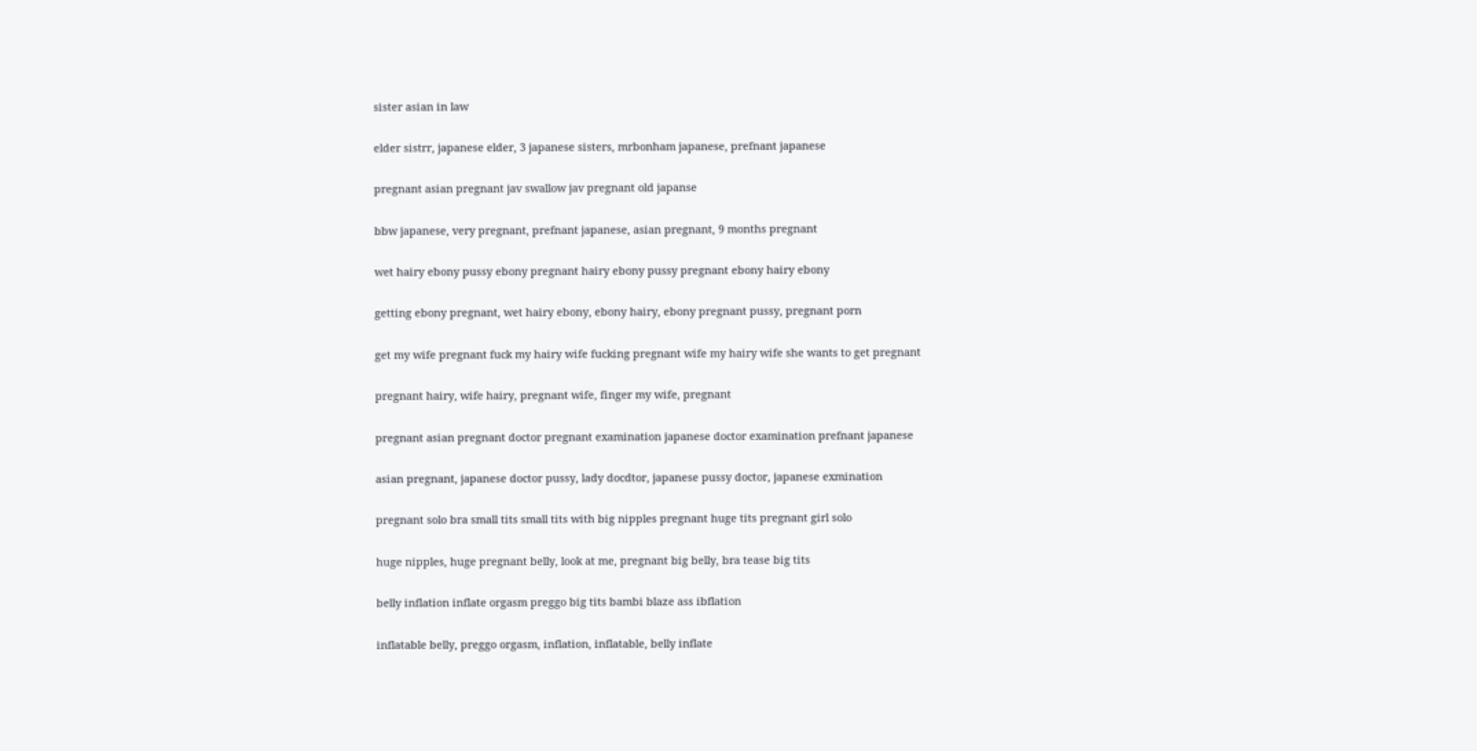sister asian in law

elder sistrr, japanese elder, 3 japanese sisters, mrbonham japanese, prefnant japanese

pregnant asian pregnant jav swallow jav pregnant old japanse

bbw japanese, very pregnant, prefnant japanese, asian pregnant, 9 months pregnant

wet hairy ebony pussy ebony pregnant hairy ebony pussy pregnant ebony hairy ebony

getting ebony pregnant, wet hairy ebony, ebony hairy, ebony pregnant pussy, pregnant porn

get my wife pregnant fuck my hairy wife fucking pregnant wife my hairy wife she wants to get pregnant

pregnant hairy, wife hairy, pregnant wife, finger my wife, pregnant

pregnant asian pregnant doctor pregnant examination japanese doctor examination prefnant japanese

asian pregnant, japanese doctor pussy, lady docdtor, japanese pussy doctor, japanese exmination

pregnant solo bra small tits small tits with big nipples pregnant huge tits pregnant girl solo

huge nipples, huge pregnant belly, look at me, pregnant big belly, bra tease big tits

belly inflation inflate orgasm preggo big tits bambi blaze ass ibflation

inflatable belly, preggo orgasm, inflation, inflatable, belly inflate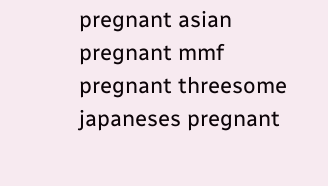pregnant asian pregnant mmf pregnant threesome japaneses pregnant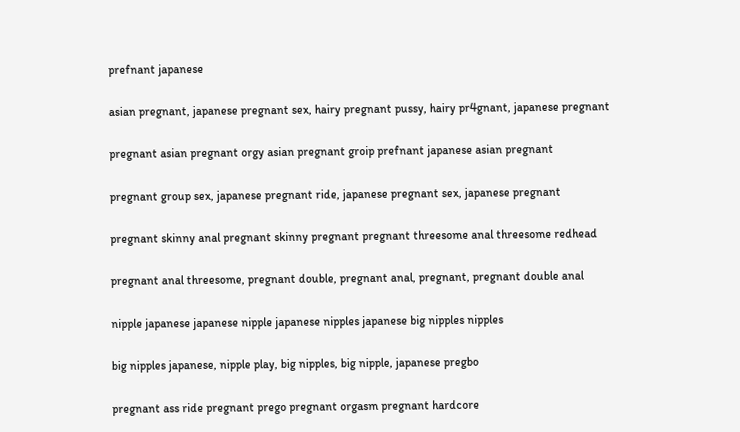prefnant japanese

asian pregnant, japanese pregnant sex, hairy pregnant pussy, hairy pr4gnant, japanese pregnant

pregnant asian pregnant orgy asian pregnant groip prefnant japanese asian pregnant

pregnant group sex, japanese pregnant ride, japanese pregnant sex, japanese pregnant

pregnant skinny anal pregnant skinny pregnant pregnant threesome anal threesome redhead

pregnant anal threesome, pregnant double, pregnant anal, pregnant, pregnant double anal

nipple japanese japanese nipple japanese nipples japanese big nipples nipples

big nipples japanese, nipple play, big nipples, big nipple, japanese pregbo

pregnant ass ride pregnant prego pregnant orgasm pregnant hardcore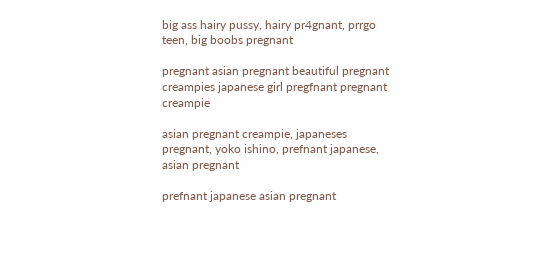big ass hairy pussy, hairy pr4gnant, prrgo teen, big boobs pregnant

pregnant asian pregnant beautiful pregnant creampies japanese girl pregfnant pregnant creampie

asian pregnant creampie, japaneses pregnant, yoko ishino, prefnant japanese, asian pregnant

prefnant japanese asian pregnant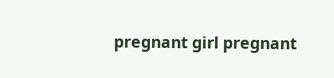pregnant girl pregnant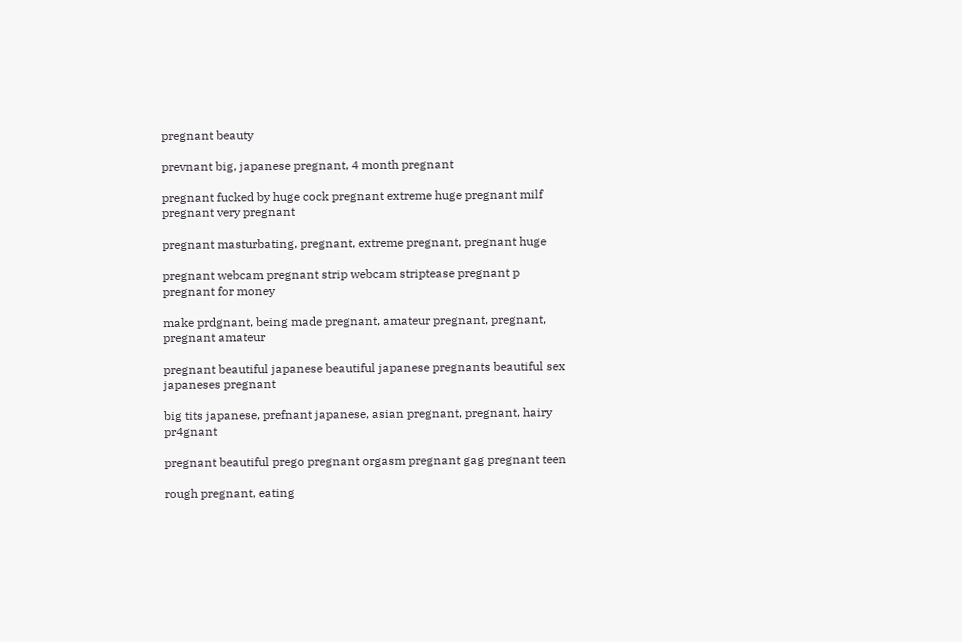pregnant beauty

prevnant big, japanese pregnant, 4 month pregnant

pregnant fucked by huge cock pregnant extreme huge pregnant milf pregnant very pregnant

pregnant masturbating, pregnant, extreme pregnant, pregnant huge

pregnant webcam pregnant strip webcam striptease pregnant p pregnant for money

make prdgnant, being made pregnant, amateur pregnant, pregnant, pregnant amateur

pregnant beautiful japanese beautiful japanese pregnants beautiful sex japaneses pregnant

big tits japanese, prefnant japanese, asian pregnant, pregnant, hairy pr4gnant

pregnant beautiful prego pregnant orgasm pregnant gag pregnant teen

rough pregnant, eating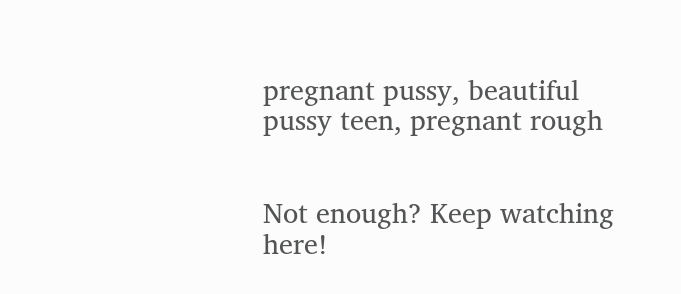pregnant pussy, beautiful pussy teen, pregnant rough


Not enough? Keep watching here!